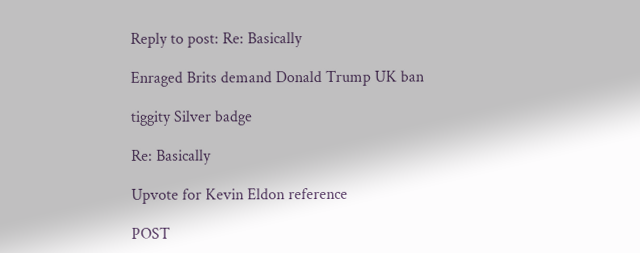Reply to post: Re: Basically

Enraged Brits demand Donald Trump UK ban

tiggity Silver badge

Re: Basically

Upvote for Kevin Eldon reference

POST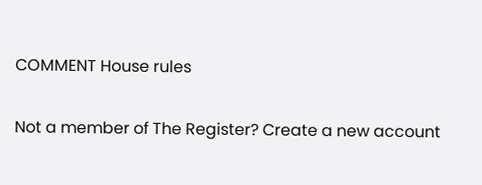COMMENT House rules

Not a member of The Register? Create a new account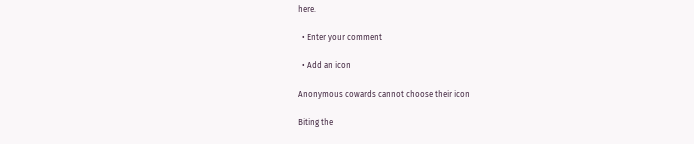here.

  • Enter your comment

  • Add an icon

Anonymous cowards cannot choose their icon

Biting the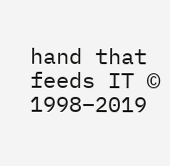hand that feeds IT © 1998–2019